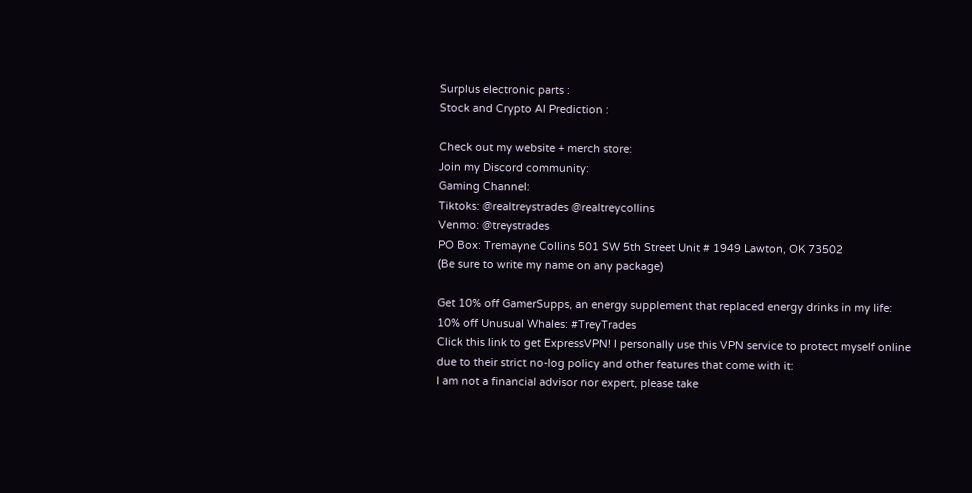Surplus electronic parts :
Stock and Crypto AI Prediction :

Check out my website + merch store:
Join my Discord community:
Gaming Channel:
Tiktoks: @realtreystrades @realtreycollins
Venmo: @treystrades
PO Box: Tremayne Collins 501 SW 5th Street Unit # 1949 Lawton, OK 73502
(Be sure to write my name on any package)

Get 10% off GamerSupps, an energy supplement that replaced energy drinks in my life:
10% off Unusual Whales: #TreyTrades
Click this link to get ExpressVPN! I personally use this VPN service to protect myself online due to their strict no-log policy and other features that come with it:
I am not a financial advisor nor expert, please take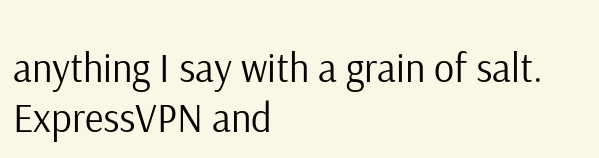anything I say with a grain of salt. ExpressVPN and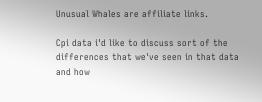Unusual Whales are affiliate links.

Cpi data i'd like to discuss sort of the differences that we've seen in that data and how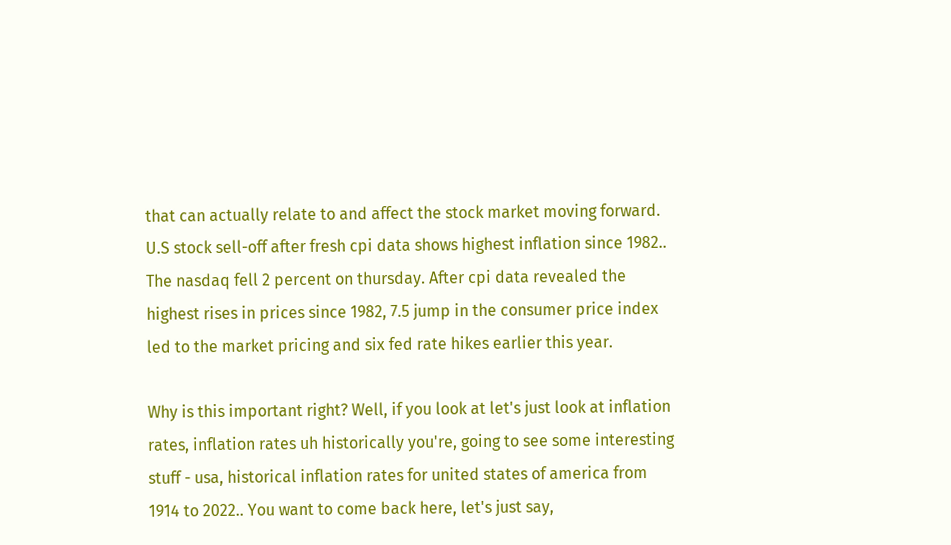that can actually relate to and affect the stock market moving forward. U.S stock sell-off after fresh cpi data shows highest inflation since 1982.. The nasdaq fell 2 percent on thursday. After cpi data revealed the highest rises in prices since 1982, 7.5 jump in the consumer price index led to the market pricing and six fed rate hikes earlier this year.

Why is this important right? Well, if you look at let's just look at inflation rates, inflation rates uh historically you're, going to see some interesting stuff - usa, historical inflation rates for united states of america from 1914 to 2022.. You want to come back here, let's just say,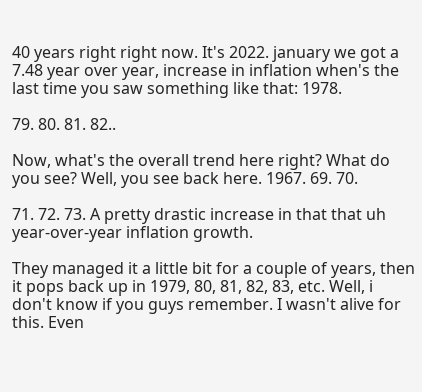40 years right right now. It's 2022. january we got a 7.48 year over year, increase in inflation when's the last time you saw something like that: 1978.

79. 80. 81. 82..

Now, what's the overall trend here right? What do you see? Well, you see back here. 1967. 69. 70.

71. 72. 73. A pretty drastic increase in that that uh year-over-year inflation growth.

They managed it a little bit for a couple of years, then it pops back up in 1979, 80, 81, 82, 83, etc. Well, i don't know if you guys remember. I wasn't alive for this. Even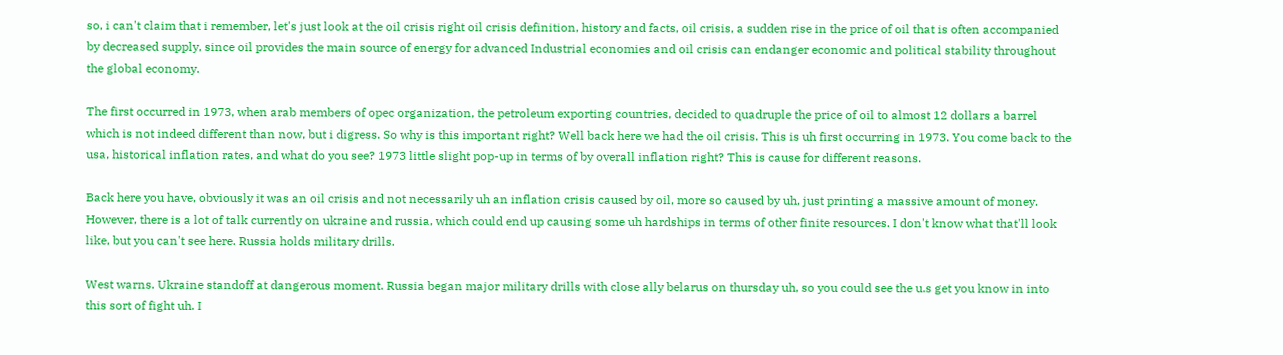so, i can't claim that i remember, let's just look at the oil crisis right oil crisis definition, history and facts, oil crisis, a sudden rise in the price of oil that is often accompanied by decreased supply, since oil provides the main source of energy for advanced Industrial economies and oil crisis can endanger economic and political stability throughout the global economy.

The first occurred in 1973, when arab members of opec organization, the petroleum exporting countries, decided to quadruple the price of oil to almost 12 dollars a barrel which is not indeed different than now, but i digress. So why is this important right? Well back here we had the oil crisis. This is uh first occurring in 1973. You come back to the usa, historical inflation rates, and what do you see? 1973 little slight pop-up in terms of by overall inflation right? This is cause for different reasons.

Back here you have, obviously it was an oil crisis and not necessarily uh an inflation crisis caused by oil, more so caused by uh, just printing a massive amount of money. However, there is a lot of talk currently on ukraine and russia, which could end up causing some uh hardships in terms of other finite resources. I don't know what that'll look like, but you can't see here. Russia holds military drills.

West warns. Ukraine standoff at dangerous moment. Russia began major military drills with close ally belarus on thursday uh, so you could see the u.s get you know in into this sort of fight uh. I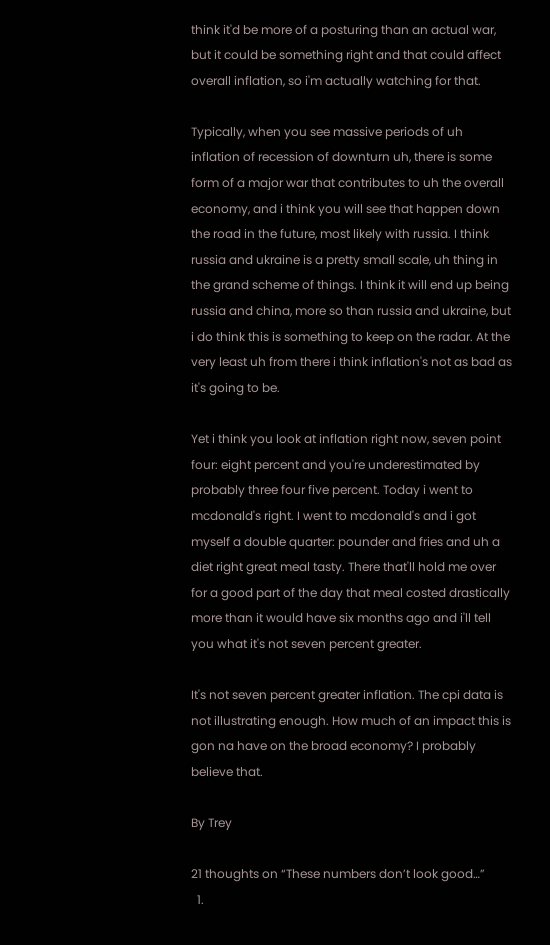think it'd be more of a posturing than an actual war, but it could be something right and that could affect overall inflation, so i'm actually watching for that.

Typically, when you see massive periods of uh inflation of recession of downturn uh, there is some form of a major war that contributes to uh the overall economy, and i think you will see that happen down the road in the future, most likely with russia. I think russia and ukraine is a pretty small scale, uh thing in the grand scheme of things. I think it will end up being russia and china, more so than russia and ukraine, but i do think this is something to keep on the radar. At the very least uh from there i think inflation's not as bad as it's going to be.

Yet i think you look at inflation right now, seven point four: eight percent and you're underestimated by probably three four five percent. Today i went to mcdonald's right. I went to mcdonald's and i got myself a double quarter: pounder and fries and uh a diet right great meal tasty. There that'll hold me over for a good part of the day that meal costed drastically more than it would have six months ago and i'll tell you what it's not seven percent greater.

It's not seven percent greater inflation. The cpi data is not illustrating enough. How much of an impact this is gon na have on the broad economy? I probably believe that.

By Trey

21 thoughts on “These numbers don’t look good…”
  1.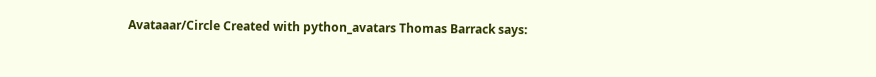Avataaar/Circle Created with python_avatars Thomas Barrack says: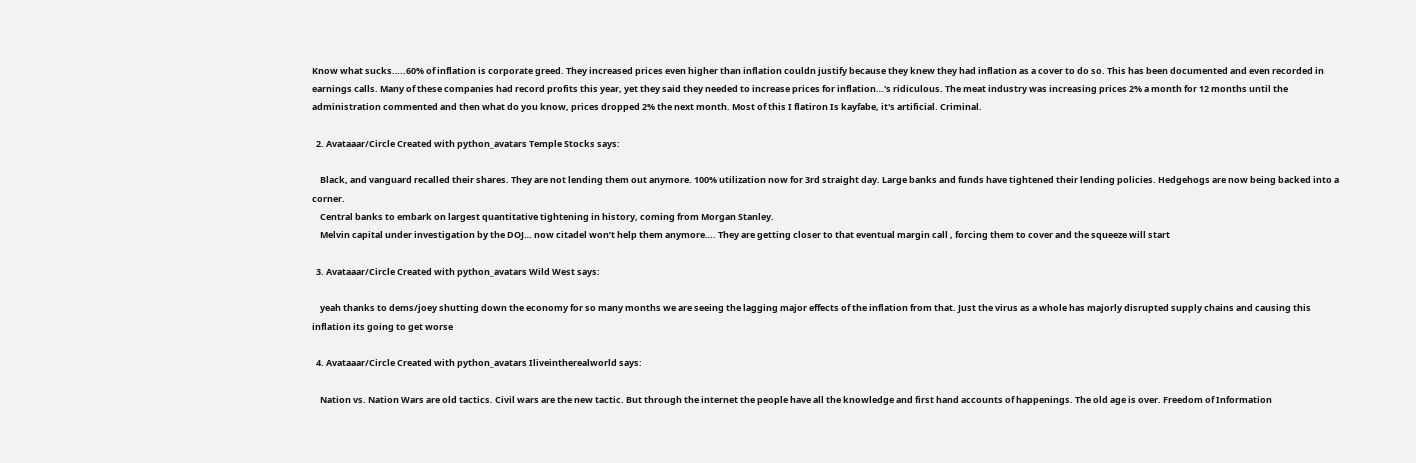Know what sucks…..60% of inflation is corporate greed. They increased prices even higher than inflation couldn justify because they knew they had inflation as a cover to do so. This has been documented and even recorded in earnings calls. Many of these companies had record profits this year, yet they said they needed to increase prices for inflation…'s ridiculous. The meat industry was increasing prices 2% a month for 12 months until the administration commented and then what do you know, prices dropped 2% the next month. Most of this I flatiron Is kayfabe, it's artificial. Criminal.

  2. Avataaar/Circle Created with python_avatars Temple Stocks says:

    Black, and vanguard recalled their shares. They are not lending them out anymore. 100% utilization now for 3rd straight day. Large banks and funds have tightened their lending policies. Hedgehogs are now being backed into a corner.
    Central banks to embark on largest quantitative tightening in history, coming from Morgan Stanley.
    Melvin capital under investigation by the DOJ… now citadel won’t help them anymore…. They are getting closer to that eventual margin call , forcing them to cover and the squeeze will start

  3. Avataaar/Circle Created with python_avatars Wild West says:

    yeah thanks to dems/joey shutting down the economy for so many months we are seeing the lagging major effects of the inflation from that. Just the virus as a whole has majorly disrupted supply chains and causing this inflation its going to get worse

  4. Avataaar/Circle Created with python_avatars Iliveintherealworld says:

    Nation vs. Nation Wars are old tactics. Civil wars are the new tactic. But through the internet the people have all the knowledge and first hand accounts of happenings. The old age is over. Freedom of Information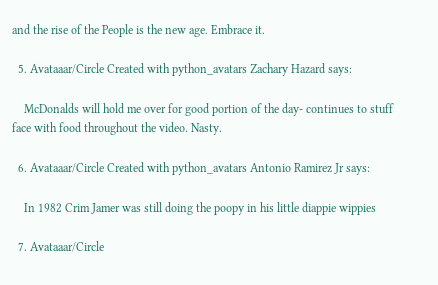and the rise of the People is the new age. Embrace it.

  5. Avataaar/Circle Created with python_avatars Zachary Hazard says:

    McDonalds will hold me over for good portion of the day- continues to stuff face with food throughout the video. Nasty.

  6. Avataaar/Circle Created with python_avatars Antonio Ramirez Jr says:

    In 1982 Crim Jamer was still doing the poopy in his little diappie wippies

  7. Avataaar/Circle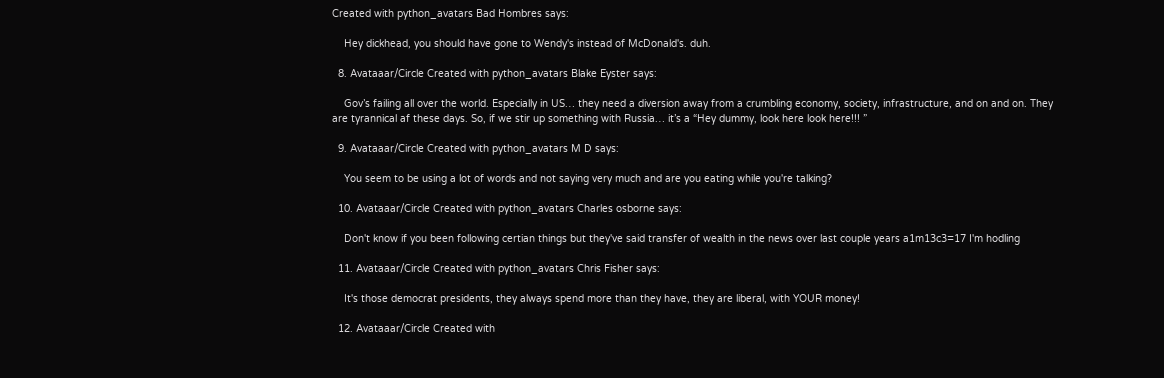Created with python_avatars Bad Hombres says:

    Hey dickhead, you should have gone to Wendy's instead of McDonald's. duh.

  8. Avataaar/Circle Created with python_avatars Blake Eyster says:

    Gov’s failing all over the world. Especially in US… they need a diversion away from a crumbling economy, society, infrastructure, and on and on. They are tyrannical af these days. So, if we stir up something with Russia… it’s a “Hey dummy, look here look here!!! ”

  9. Avataaar/Circle Created with python_avatars M D says:

    You seem to be using a lot of words and not saying very much and are you eating while you're talking?

  10. Avataaar/Circle Created with python_avatars Charles osborne says:

    Don't know if you been following certian things but they've said transfer of wealth in the news over last couple years a1m13c3=17 I'm hodling

  11. Avataaar/Circle Created with python_avatars Chris Fisher says:

    It's those democrat presidents, they always spend more than they have, they are liberal, with YOUR money!

  12. Avataaar/Circle Created with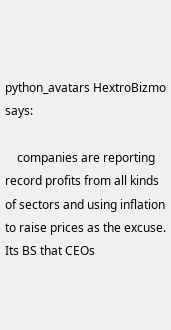python_avatars HextroBizmo says:

    companies are reporting record profits from all kinds of sectors and using inflation to raise prices as the excuse. Its BS that CEOs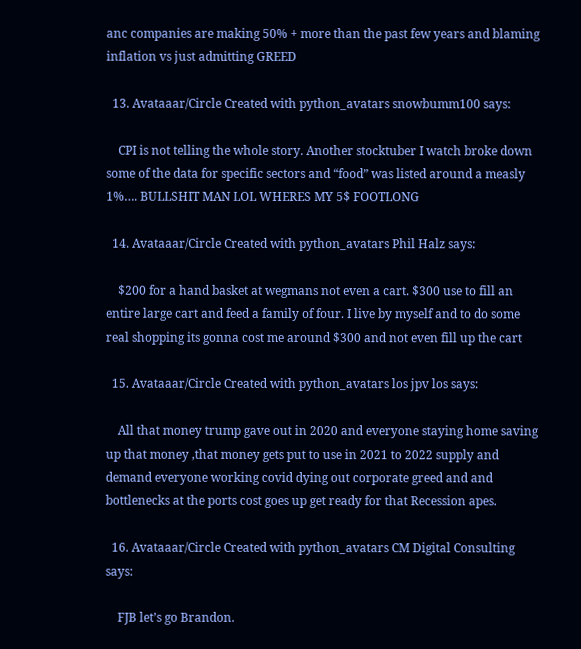anc companies are making 50% + more than the past few years and blaming inflation vs just admitting GREED

  13. Avataaar/Circle Created with python_avatars snowbumm100 says:

    CPI is not telling the whole story. Another stocktuber I watch broke down some of the data for specific sectors and “food” was listed around a measly 1%…. BULLSHIT MAN LOL WHERES MY 5$ FOOTLONG

  14. Avataaar/Circle Created with python_avatars Phil Halz says:

    $200 for a hand basket at wegmans not even a cart. $300 use to fill an entire large cart and feed a family of four. I live by myself and to do some real shopping its gonna cost me around $300 and not even fill up the cart

  15. Avataaar/Circle Created with python_avatars los jpv los says:

    All that money trump gave out in 2020 and everyone staying home saving up that money ,that money gets put to use in 2021 to 2022 supply and demand everyone working covid dying out corporate greed and and bottlenecks at the ports cost goes up get ready for that Recession apes.

  16. Avataaar/Circle Created with python_avatars CM Digital Consulting says:

    FJB let’s go Brandon.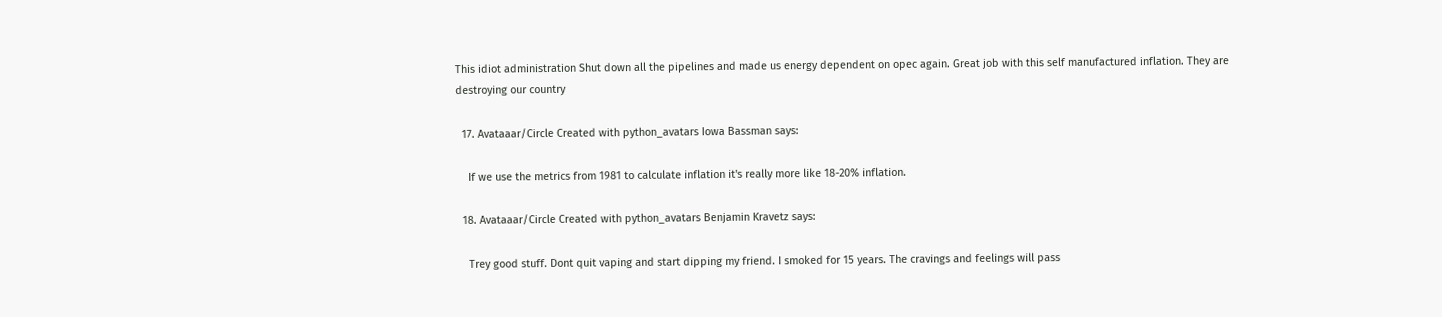This idiot administration Shut down all the pipelines and made us energy dependent on opec again. Great job with this self manufactured inflation. They are destroying our country

  17. Avataaar/Circle Created with python_avatars Iowa Bassman says:

    If we use the metrics from 1981 to calculate inflation it's really more like 18-20% inflation.

  18. Avataaar/Circle Created with python_avatars Benjamin Kravetz says:

    Trey good stuff. Dont quit vaping and start dipping my friend. I smoked for 15 years. The cravings and feelings will pass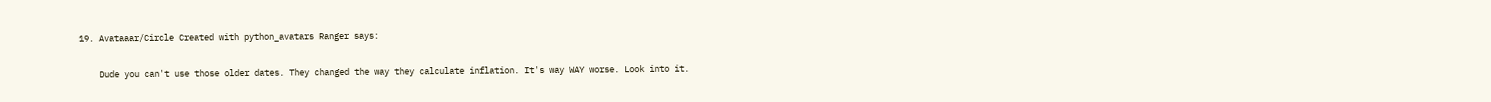19. Avataaar/Circle Created with python_avatars Ranger says:

    Dude you can't use those older dates. They changed the way they calculate inflation. It's way WAY worse. Look into it.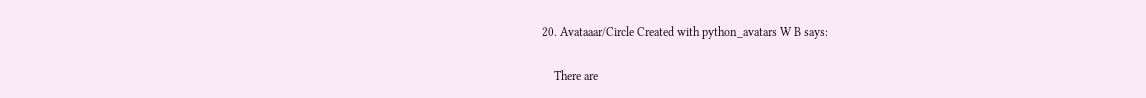20. Avataaar/Circle Created with python_avatars W B says:

    There are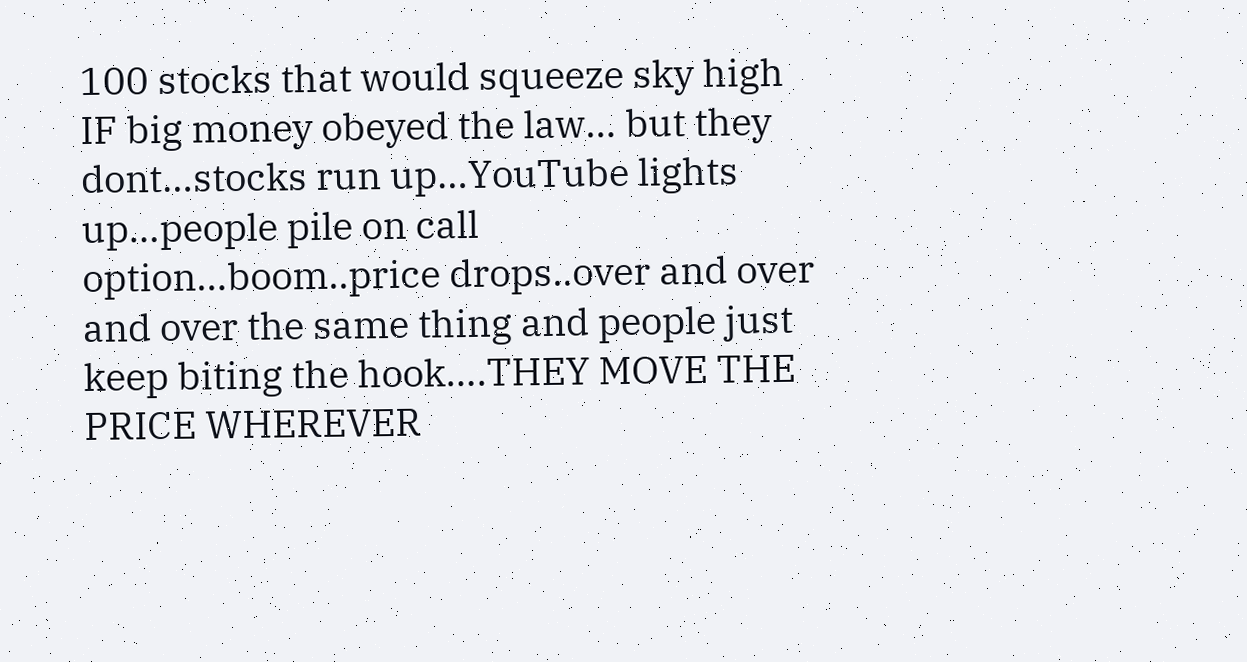100 stocks that would squeeze sky high IF big money obeyed the law… but they dont…stocks run up…YouTube lights up…people pile on call option…boom..price drops..over and over and over the same thing and people just keep biting the hook….THEY MOVE THE PRICE WHEREVER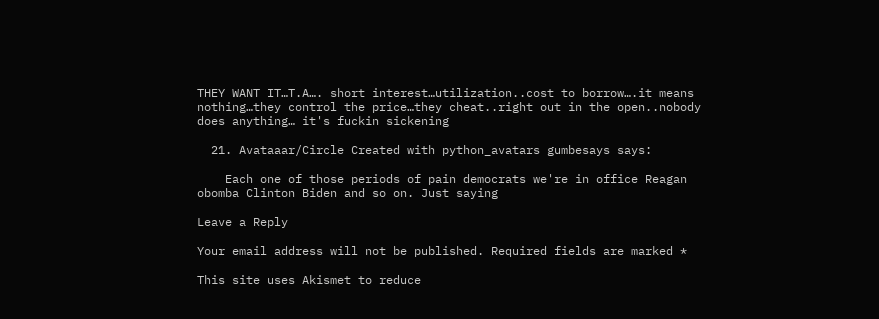THEY WANT IT…T.A…. short interest…utilization..cost to borrow….it means nothing…they control the price…they cheat..right out in the open..nobody does anything… it's fuckin sickening

  21. Avataaar/Circle Created with python_avatars gumbesays says:

    Each one of those periods of pain democrats we're in office Reagan obomba Clinton Biden and so on. Just saying

Leave a Reply

Your email address will not be published. Required fields are marked *

This site uses Akismet to reduce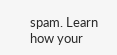spam. Learn how your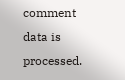comment data is processed.